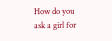How do you ask a girl for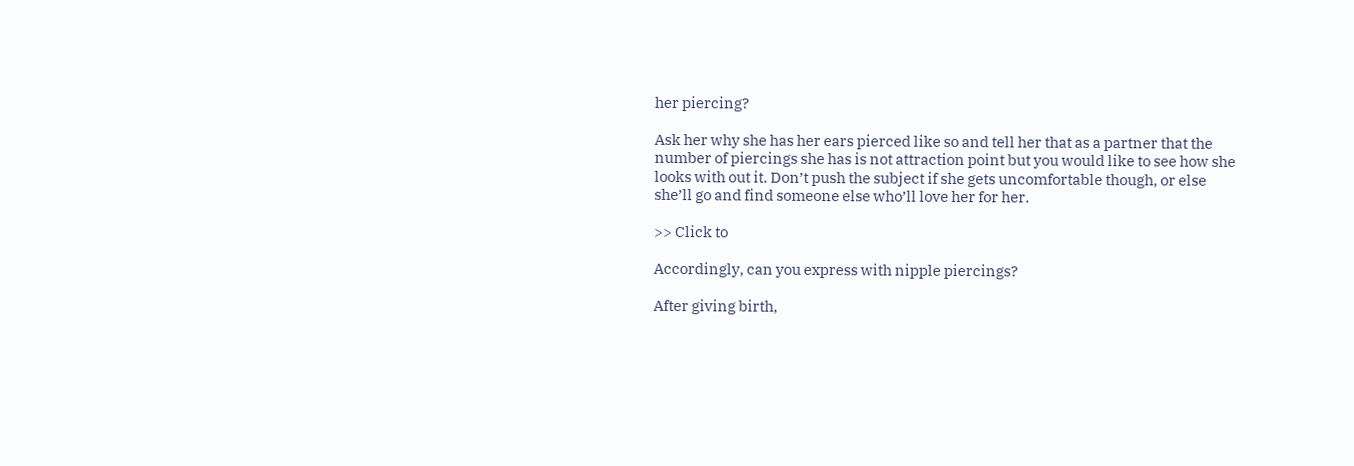her piercing?

Ask her why she has her ears pierced like so and tell her that as a partner that the number of piercings she has is not attraction point but you would like to see how she looks with out it. Don’t push the subject if she gets uncomfortable though, or else she’ll go and find someone else who’ll love her for her.

>> Click to

Accordingly, can you express with nipple piercings?

After giving birth,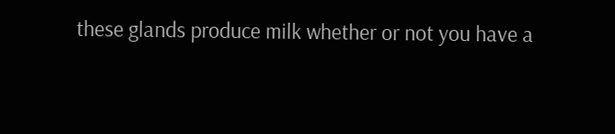these glands produce milk whether or not you have a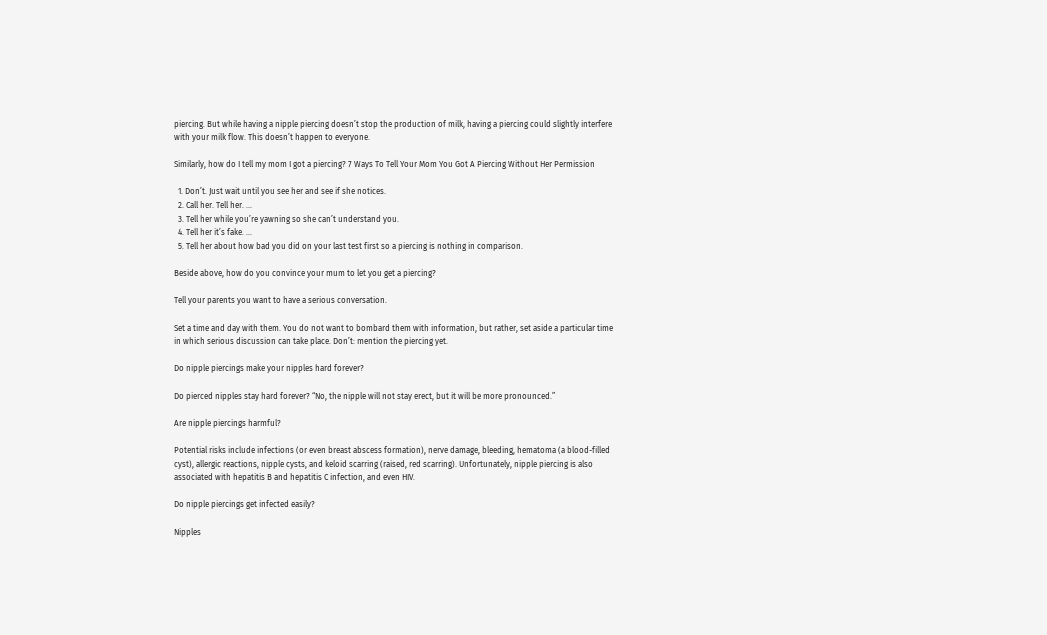piercing. But while having a nipple piercing doesn’t stop the production of milk, having a piercing could slightly interfere with your milk flow. This doesn’t happen to everyone.

Similarly, how do I tell my mom I got a piercing? 7 Ways To Tell Your Mom You Got A Piercing Without Her Permission

  1. Don’t. Just wait until you see her and see if she notices.
  2. Call her. Tell her. …
  3. Tell her while you’re yawning so she can’t understand you.
  4. Tell her it’s fake. …
  5. Tell her about how bad you did on your last test first so a piercing is nothing in comparison.

Beside above, how do you convince your mum to let you get a piercing?

Tell your parents you want to have a serious conversation.

Set a time and day with them. You do not want to bombard them with information, but rather, set aside a particular time in which serious discussion can take place. Don’t: mention the piercing yet.

Do nipple piercings make your nipples hard forever?

Do pierced nipples stay hard forever? “No, the nipple will not stay erect, but it will be more pronounced.”

Are nipple piercings harmful?

Potential risks include infections (or even breast abscess formation), nerve damage, bleeding, hematoma (a blood-filled cyst), allergic reactions, nipple cysts, and keloid scarring (raised, red scarring). Unfortunately, nipple piercing is also associated with hepatitis B and hepatitis C infection, and even HIV.

Do nipple piercings get infected easily?

Nipples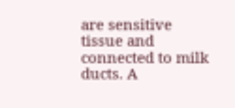are sensitive tissue and connected to milk ducts. A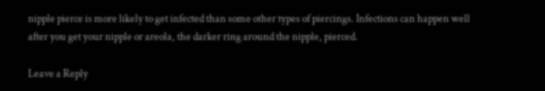nipple pierce is more likely to get infected than some other types of piercings. Infections can happen well after you get your nipple or areola, the darker ring around the nipple, pierced.

Leave a Reply